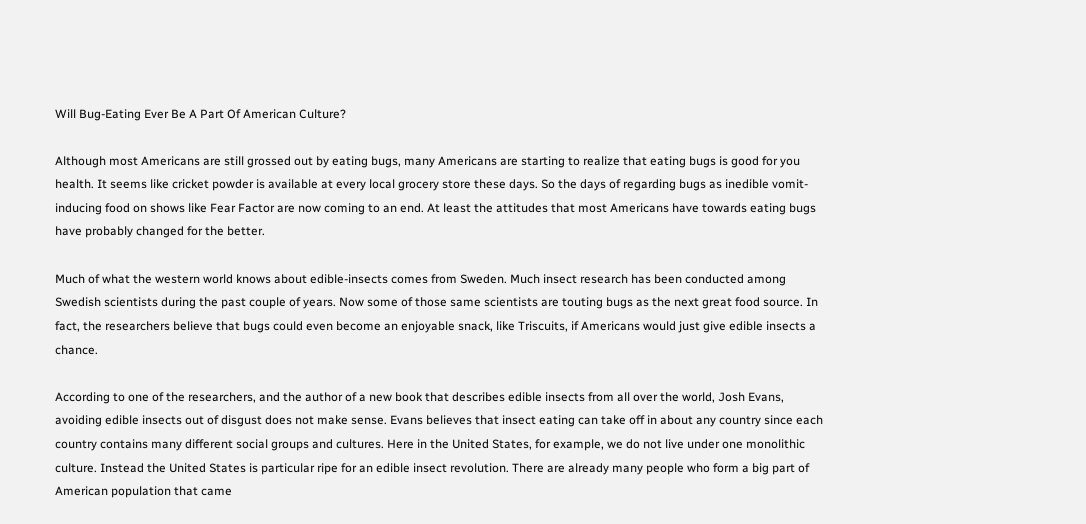Will Bug-Eating Ever Be A Part Of American Culture?

Although most Americans are still grossed out by eating bugs, many Americans are starting to realize that eating bugs is good for you health. It seems like cricket powder is available at every local grocery store these days. So the days of regarding bugs as inedible vomit-inducing food on shows like Fear Factor are now coming to an end. At least the attitudes that most Americans have towards eating bugs have probably changed for the better.

Much of what the western world knows about edible-insects comes from Sweden. Much insect research has been conducted among Swedish scientists during the past couple of years. Now some of those same scientists are touting bugs as the next great food source. In fact, the researchers believe that bugs could even become an enjoyable snack, like Triscuits, if Americans would just give edible insects a chance.

According to one of the researchers, and the author of a new book that describes edible insects from all over the world, Josh Evans, avoiding edible insects out of disgust does not make sense. Evans believes that insect eating can take off in about any country since each country contains many different social groups and cultures. Here in the United States, for example, we do not live under one monolithic culture. Instead the United States is particular ripe for an edible insect revolution. There are already many people who form a big part of American population that came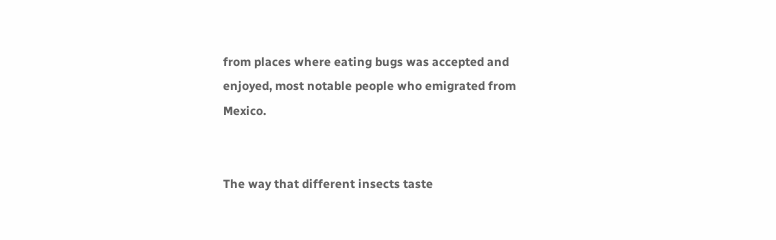from places where eating bugs was accepted and enjoyed, most notable people who emigrated from Mexico.


The way that different insects taste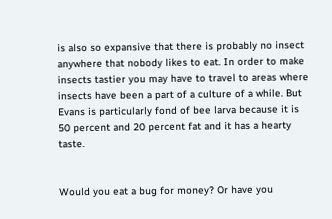is also so expansive that there is probably no insect anywhere that nobody likes to eat. In order to make insects tastier you may have to travel to areas where insects have been a part of a culture of a while. But Evans is particularly fond of bee larva because it is 50 percent and 20 percent fat and it has a hearty taste.


Would you eat a bug for money? Or have you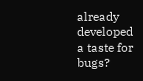already developed a taste for bugs?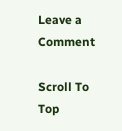Leave a Comment

Scroll To Top